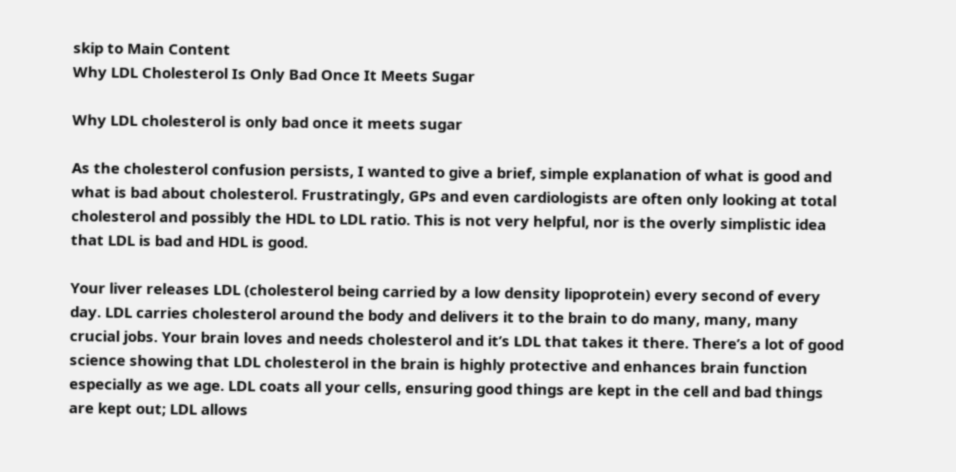skip to Main Content
Why LDL Cholesterol Is Only Bad Once It Meets Sugar

Why LDL cholesterol is only bad once it meets sugar

As the cholesterol confusion persists, I wanted to give a brief, simple explanation of what is good and what is bad about cholesterol. Frustratingly, GPs and even cardiologists are often only looking at total cholesterol and possibly the HDL to LDL ratio. This is not very helpful, nor is the overly simplistic idea that LDL is bad and HDL is good.

Your liver releases LDL (cholesterol being carried by a low density lipoprotein) every second of every day. LDL carries cholesterol around the body and delivers it to the brain to do many, many, many crucial jobs. Your brain loves and needs cholesterol and it’s LDL that takes it there. There’s a lot of good science showing that LDL cholesterol in the brain is highly protective and enhances brain function especially as we age. LDL coats all your cells, ensuring good things are kept in the cell and bad things are kept out; LDL allows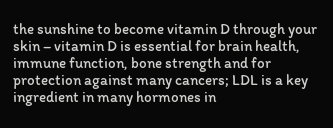the sunshine to become vitamin D through your skin – vitamin D is essential for brain health, immune function, bone strength and for protection against many cancers; LDL is a key ingredient in many hormones in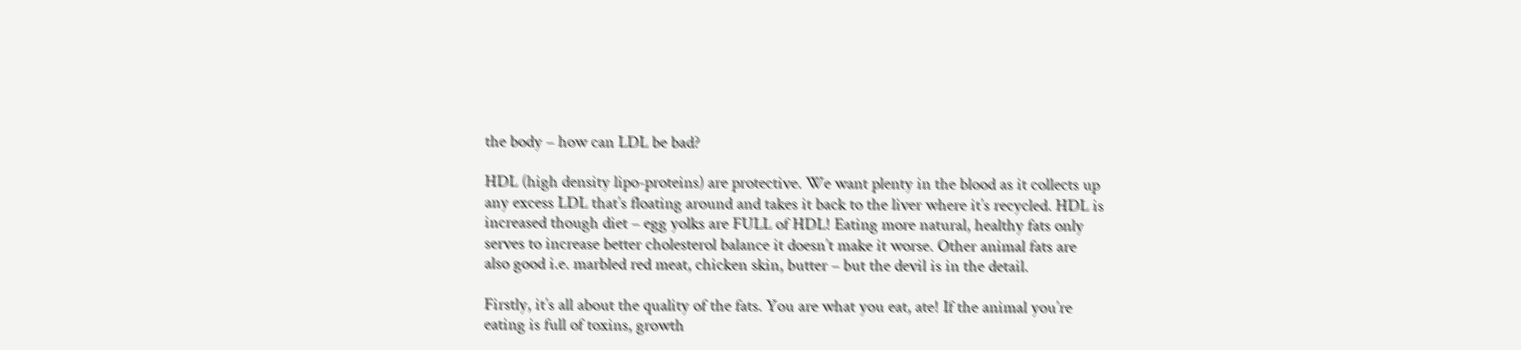the body – how can LDL be bad?

HDL (high density lipo-proteins) are protective. We want plenty in the blood as it collects up any excess LDL that’s floating around and takes it back to the liver where it’s recycled. HDL is increased though diet – egg yolks are FULL of HDL! Eating more natural, healthy fats only serves to increase better cholesterol balance it doesn’t make it worse. Other animal fats are also good i.e. marbled red meat, chicken skin, butter – but the devil is in the detail.

Firstly, it’s all about the quality of the fats. You are what you eat, ate! If the animal you’re eating is full of toxins, growth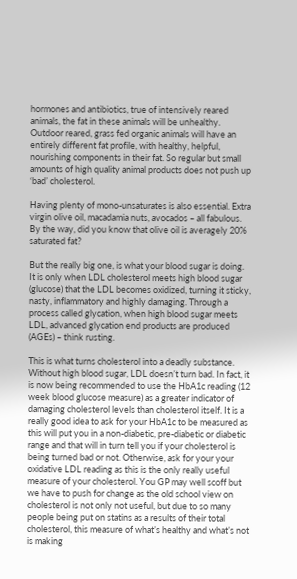hormones and antibiotics, true of intensively reared animals, the fat in these animals will be unhealthy. Outdoor reared, grass fed organic animals will have an entirely different fat profile, with healthy, helpful, nourishing components in their fat. So regular but small amounts of high quality animal products does not push up ‘bad’ cholesterol.

Having plenty of mono-unsaturates is also essential. Extra virgin olive oil, macadamia nuts, avocados – all fabulous. By the way, did you know that olive oil is averagely 20% saturated fat?

But the really big one, is what your blood sugar is doing. It is only when LDL cholesterol meets high blood sugar (glucose) that the LDL becomes oxidized, turning it sticky, nasty, inflammatory and highly damaging. Through a process called glycation, when high blood sugar meets LDL, advanced glycation end products are produced (AGEs) – think rusting.

This is what turns cholesterol into a deadly substance. Without high blood sugar, LDL doesn’t turn bad. In fact, it is now being recommended to use the HbA1c reading (12 week blood glucose measure) as a greater indicator of damaging cholesterol levels than cholesterol itself. It is a really good idea to ask for your HbA1c to be measured as this will put you in a non-diabetic, pre-diabetic or diabetic range and that will in turn tell you if your cholesterol is being turned bad or not. Otherwise, ask for your your oxidative LDL reading as this is the only really useful measure of your cholesterol. You GP may well scoff but we have to push for change as the old school view on cholesterol is not only not useful, but due to so many people being put on statins as a results of their total cholesterol, this measure of what’s healthy and what’s not is making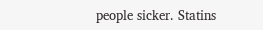people sicker. Statins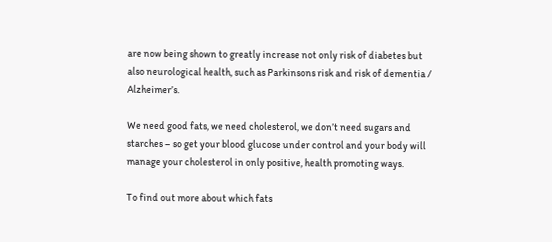are now being shown to greatly increase not only risk of diabetes but also neurological health, such as Parkinsons risk and risk of dementia / Alzheimer’s.

We need good fats, we need cholesterol, we don’t need sugars and starches – so get your blood glucose under control and your body will manage your cholesterol in only positive, health promoting ways.

To find out more about which fats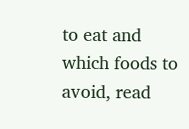to eat and which foods to avoid, read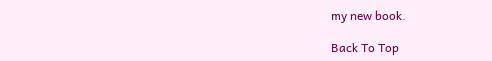my new book.

Back To Top